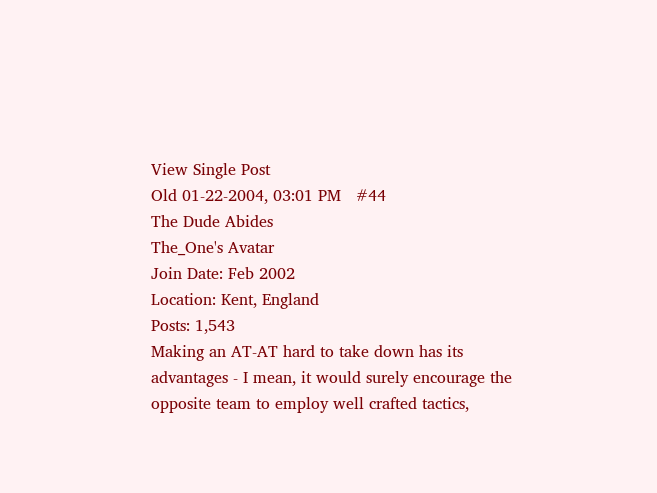View Single Post
Old 01-22-2004, 03:01 PM   #44
The Dude Abides
The_One's Avatar
Join Date: Feb 2002
Location: Kent, England
Posts: 1,543
Making an AT-AT hard to take down has its advantages - I mean, it would surely encourage the opposite team to employ well crafted tactics,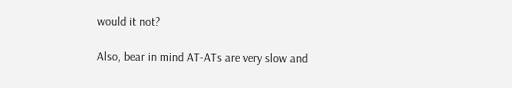would it not?

Also, bear in mind AT-ATs are very slow and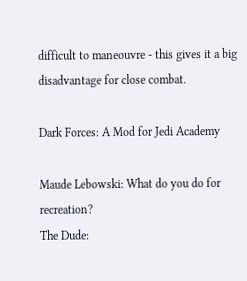difficult to maneouvre - this gives it a big disadvantage for close combat.

Dark Forces: A Mod for Jedi Academy

Maude Lebowski: What do you do for recreation?
The Dude: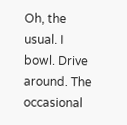Oh, the usual. I bowl. Drive around. The occasional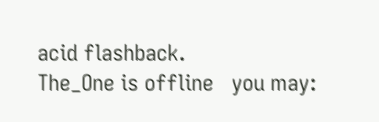acid flashback.
The_One is offline   you may: